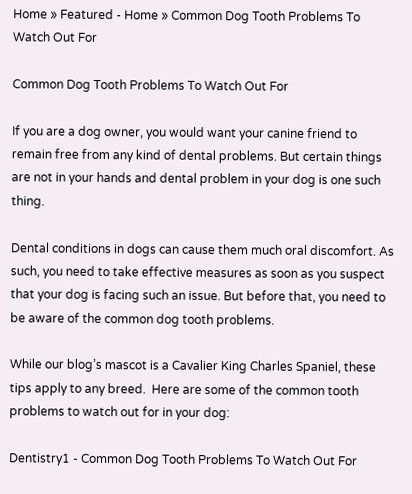Home » Featured - Home » Common Dog Tooth Problems To Watch Out For

Common Dog Tooth Problems To Watch Out For

If you are a dog owner, you would want your canine friend to remain free from any kind of dental problems. But certain things are not in your hands and dental problem in your dog is one such thing.

Dental conditions in dogs can cause them much oral discomfort. As such, you need to take effective measures as soon as you suspect that your dog is facing such an issue. But before that, you need to be aware of the common dog tooth problems.

While our blog’s mascot is a Cavalier King Charles Spaniel, these tips apply to any breed.  Here are some of the common tooth problems to watch out for in your dog:

Dentistry1 - Common Dog Tooth Problems To Watch Out For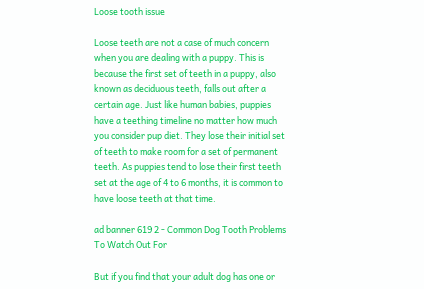Loose tooth issue

Loose teeth are not a case of much concern when you are dealing with a puppy. This is because the first set of teeth in a puppy, also known as deciduous teeth, falls out after a certain age. Just like human babies, puppies have a teething timeline no matter how much you consider pup diet. They lose their initial set of teeth to make room for a set of permanent teeth. As puppies tend to lose their first teeth set at the age of 4 to 6 months, it is common to have loose teeth at that time.

ad banner 619 2 - Common Dog Tooth Problems To Watch Out For

But if you find that your adult dog has one or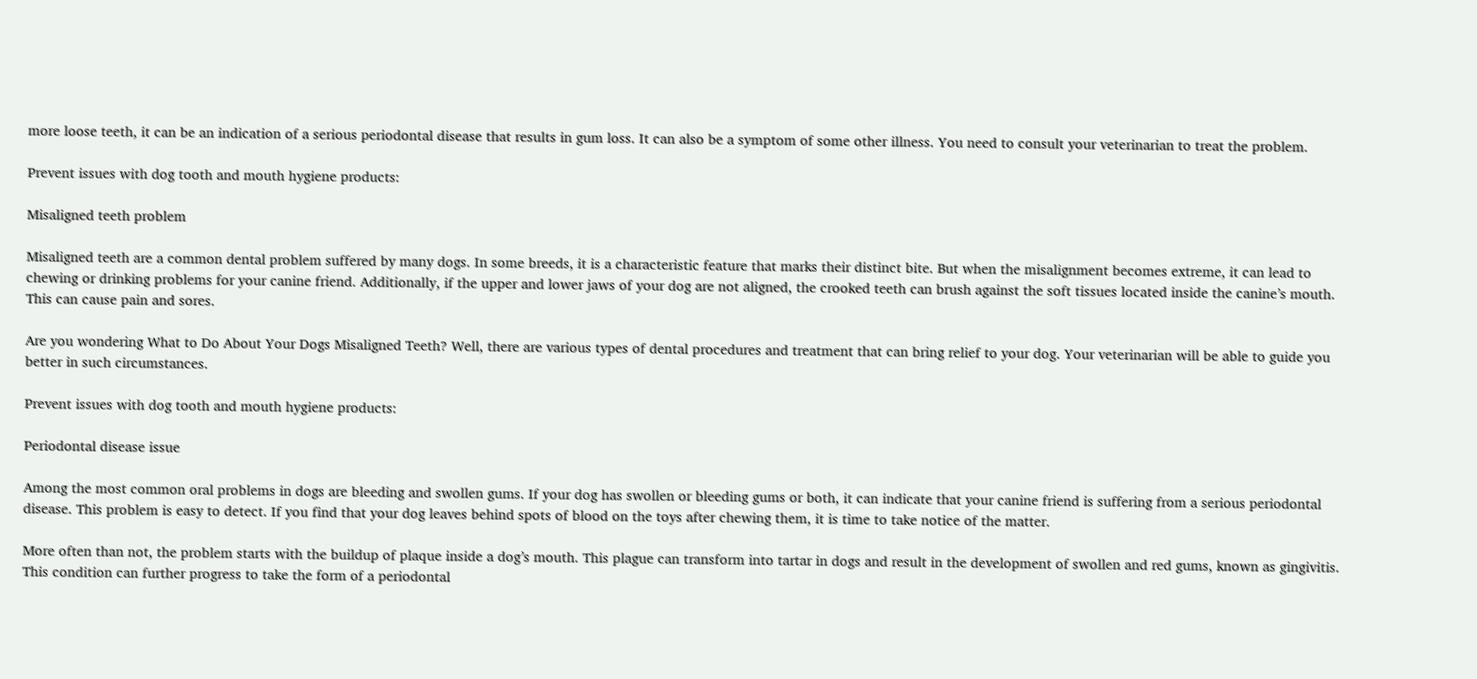more loose teeth, it can be an indication of a serious periodontal disease that results in gum loss. It can also be a symptom of some other illness. You need to consult your veterinarian to treat the problem.

Prevent issues with dog tooth and mouth hygiene products:

Misaligned teeth problem

Misaligned teeth are a common dental problem suffered by many dogs. In some breeds, it is a characteristic feature that marks their distinct bite. But when the misalignment becomes extreme, it can lead to chewing or drinking problems for your canine friend. Additionally, if the upper and lower jaws of your dog are not aligned, the crooked teeth can brush against the soft tissues located inside the canine’s mouth. This can cause pain and sores.

Are you wondering What to Do About Your Dogs Misaligned Teeth? Well, there are various types of dental procedures and treatment that can bring relief to your dog. Your veterinarian will be able to guide you better in such circumstances.

Prevent issues with dog tooth and mouth hygiene products:

Periodontal disease issue

Among the most common oral problems in dogs are bleeding and swollen gums. If your dog has swollen or bleeding gums or both, it can indicate that your canine friend is suffering from a serious periodontal disease. This problem is easy to detect. If you find that your dog leaves behind spots of blood on the toys after chewing them, it is time to take notice of the matter.

More often than not, the problem starts with the buildup of plaque inside a dog’s mouth. This plague can transform into tartar in dogs and result in the development of swollen and red gums, known as gingivitis. This condition can further progress to take the form of a periodontal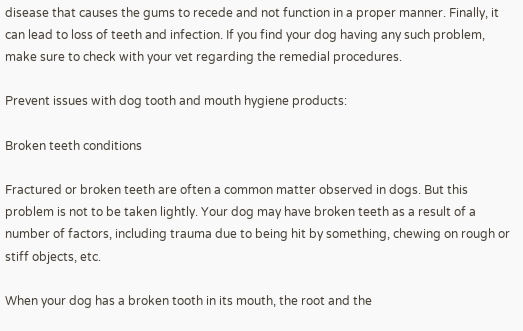disease that causes the gums to recede and not function in a proper manner. Finally, it can lead to loss of teeth and infection. If you find your dog having any such problem, make sure to check with your vet regarding the remedial procedures.

Prevent issues with dog tooth and mouth hygiene products:

Broken teeth conditions

Fractured or broken teeth are often a common matter observed in dogs. But this problem is not to be taken lightly. Your dog may have broken teeth as a result of a number of factors, including trauma due to being hit by something, chewing on rough or stiff objects, etc.

When your dog has a broken tooth in its mouth, the root and the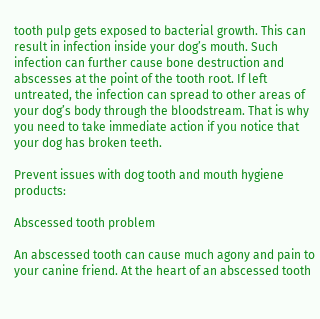tooth pulp gets exposed to bacterial growth. This can result in infection inside your dog’s mouth. Such infection can further cause bone destruction and abscesses at the point of the tooth root. If left untreated, the infection can spread to other areas of your dog’s body through the bloodstream. That is why you need to take immediate action if you notice that your dog has broken teeth.

Prevent issues with dog tooth and mouth hygiene products:

Abscessed tooth problem

An abscessed tooth can cause much agony and pain to your canine friend. At the heart of an abscessed tooth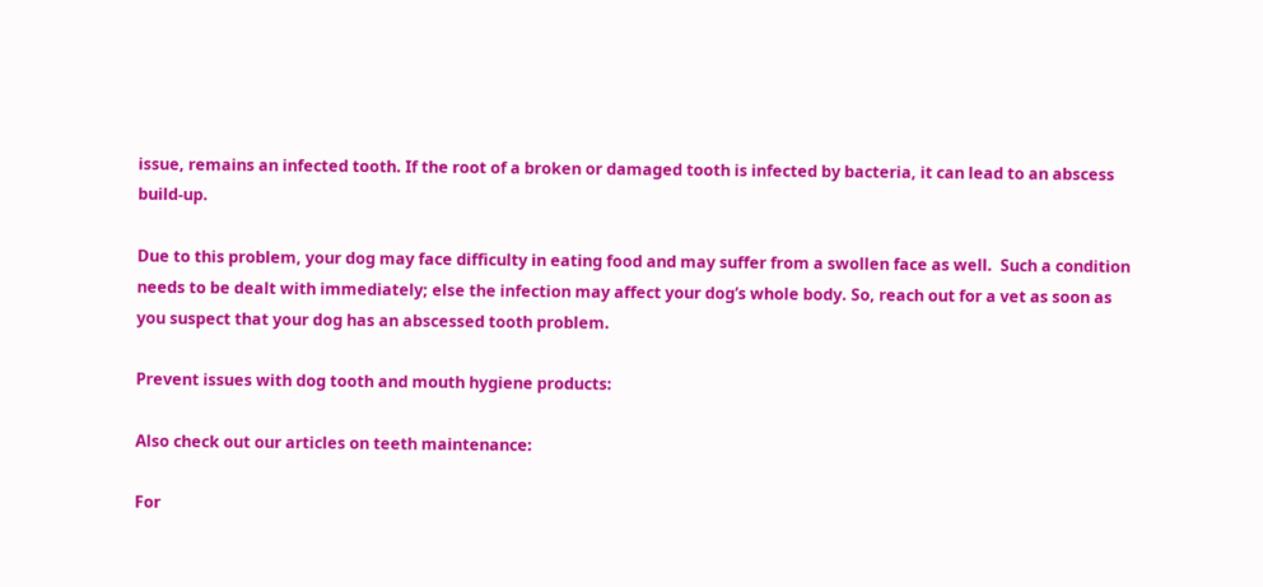issue, remains an infected tooth. If the root of a broken or damaged tooth is infected by bacteria, it can lead to an abscess build-up.

Due to this problem, your dog may face difficulty in eating food and may suffer from a swollen face as well.  Such a condition needs to be dealt with immediately; else the infection may affect your dog’s whole body. So, reach out for a vet as soon as you suspect that your dog has an abscessed tooth problem.

Prevent issues with dog tooth and mouth hygiene products:

Also check out our articles on teeth maintenance:

For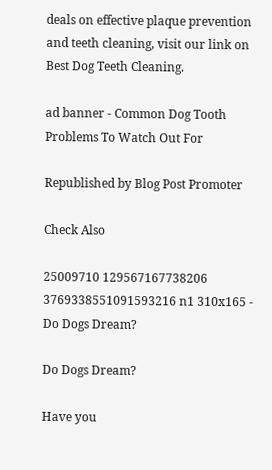deals on effective plaque prevention and teeth cleaning, visit our link on Best Dog Teeth Cleaning.

ad banner - Common Dog Tooth Problems To Watch Out For

Republished by Blog Post Promoter

Check Also

25009710 129567167738206 3769338551091593216 n1 310x165 - Do Dogs Dream?

Do Dogs Dream?

Have you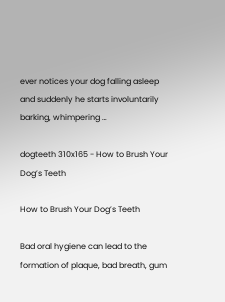ever notices your dog falling asleep and suddenly he starts involuntarily barking, whimpering …

dogteeth 310x165 - How to Brush Your Dog’s Teeth

How to Brush Your Dog’s Teeth

Bad oral hygiene can lead to the formation of plaque, bad breath, gum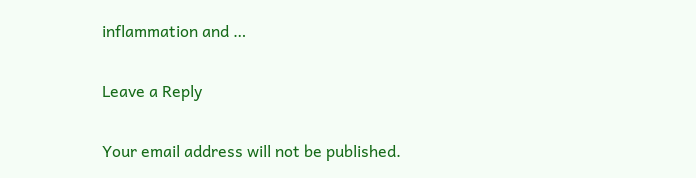inflammation and …

Leave a Reply

Your email address will not be published.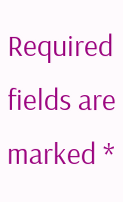Required fields are marked *